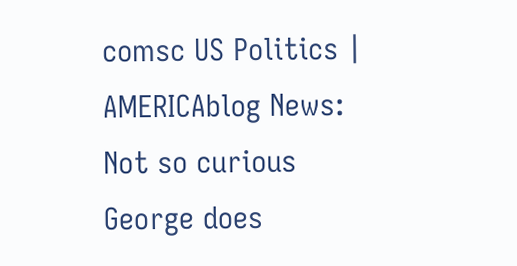comsc US Politics | AMERICAblog News: Not so curious George does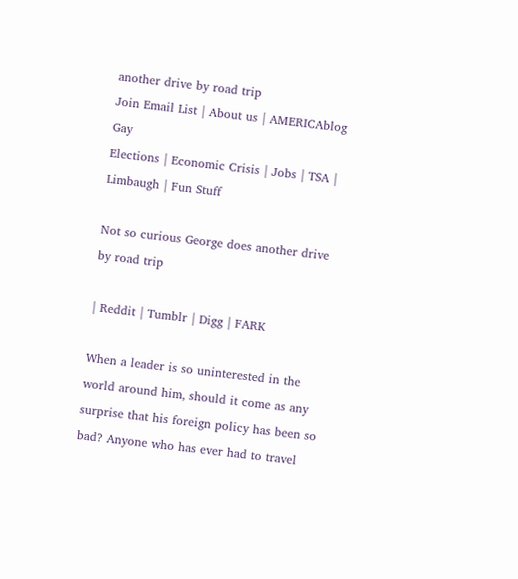another drive by road trip
Join Email List | About us | AMERICAblog Gay
Elections | Economic Crisis | Jobs | TSA | Limbaugh | Fun Stuff

Not so curious George does another drive by road trip

| Reddit | Tumblr | Digg | FARK

When a leader is so uninterested in the world around him, should it come as any surprise that his foreign policy has been so bad? Anyone who has ever had to travel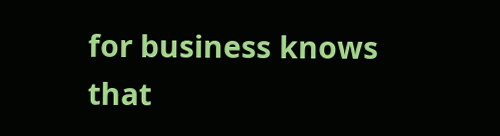for business knows that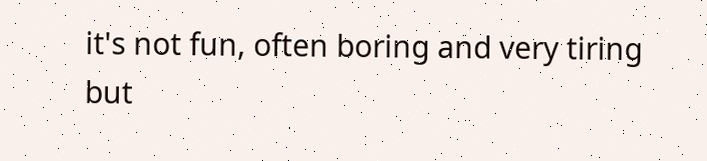it's not fun, often boring and very tiring but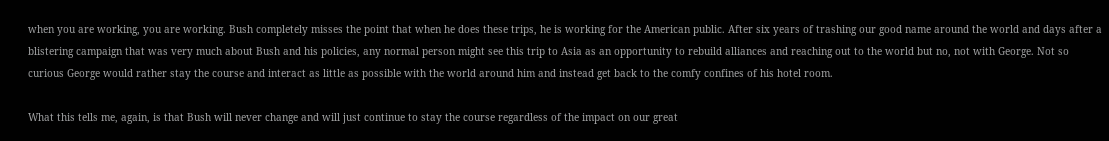when you are working, you are working. Bush completely misses the point that when he does these trips, he is working for the American public. After six years of trashing our good name around the world and days after a blistering campaign that was very much about Bush and his policies, any normal person might see this trip to Asia as an opportunity to rebuild alliances and reaching out to the world but no, not with George. Not so curious George would rather stay the course and interact as little as possible with the world around him and instead get back to the comfy confines of his hotel room.

What this tells me, again, is that Bush will never change and will just continue to stay the course regardless of the impact on our great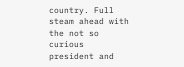country. Full steam ahead with the not so curious president and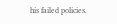his failed policies.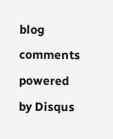blog comments powered by Disqus